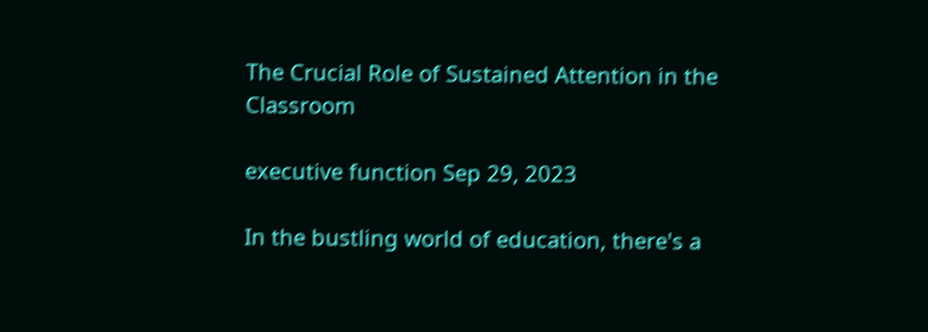The Crucial Role of Sustained Attention in the Classroom

executive function Sep 29, 2023

In the bustling world of education, there's a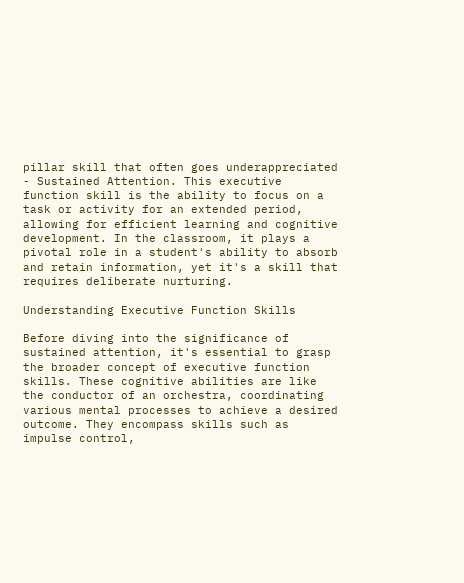pillar skill that often goes underappreciated - Sustained Attention. This executive function skill is the ability to focus on a task or activity for an extended period, allowing for efficient learning and cognitive development. In the classroom, it plays a pivotal role in a student's ability to absorb and retain information, yet it's a skill that requires deliberate nurturing.

Understanding Executive Function Skills

Before diving into the significance of sustained attention, it's essential to grasp the broader concept of executive function skills. These cognitive abilities are like the conductor of an orchestra, coordinating various mental processes to achieve a desired outcome. They encompass skills such as impulse control,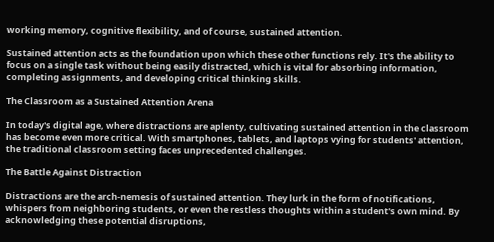working memory, cognitive flexibility, and of course, sustained attention.

Sustained attention acts as the foundation upon which these other functions rely. It's the ability to focus on a single task without being easily distracted, which is vital for absorbing information, completing assignments, and developing critical thinking skills.

The Classroom as a Sustained Attention Arena

In today's digital age, where distractions are aplenty, cultivating sustained attention in the classroom has become even more critical. With smartphones, tablets, and laptops vying for students' attention, the traditional classroom setting faces unprecedented challenges.

The Battle Against Distraction

Distractions are the arch-nemesis of sustained attention. They lurk in the form of notifications, whispers from neighboring students, or even the restless thoughts within a student's own mind. By acknowledging these potential disruptions,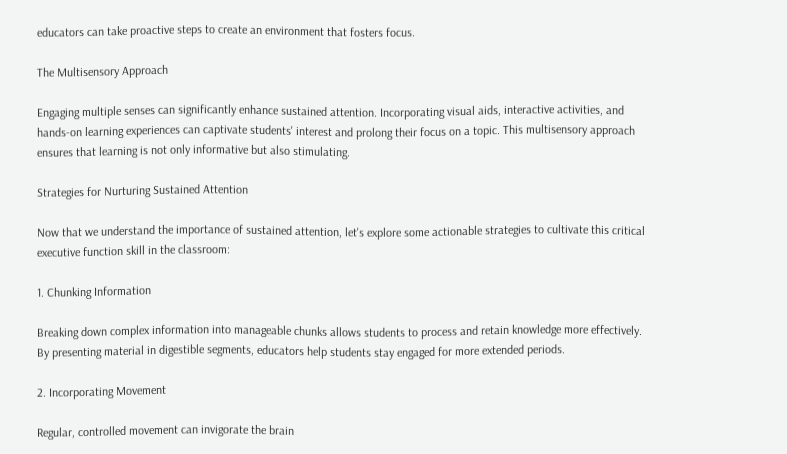educators can take proactive steps to create an environment that fosters focus.

The Multisensory Approach

Engaging multiple senses can significantly enhance sustained attention. Incorporating visual aids, interactive activities, and hands-on learning experiences can captivate students' interest and prolong their focus on a topic. This multisensory approach ensures that learning is not only informative but also stimulating.

Strategies for Nurturing Sustained Attention

Now that we understand the importance of sustained attention, let's explore some actionable strategies to cultivate this critical executive function skill in the classroom:

1. Chunking Information

Breaking down complex information into manageable chunks allows students to process and retain knowledge more effectively. By presenting material in digestible segments, educators help students stay engaged for more extended periods.

2. Incorporating Movement

Regular, controlled movement can invigorate the brain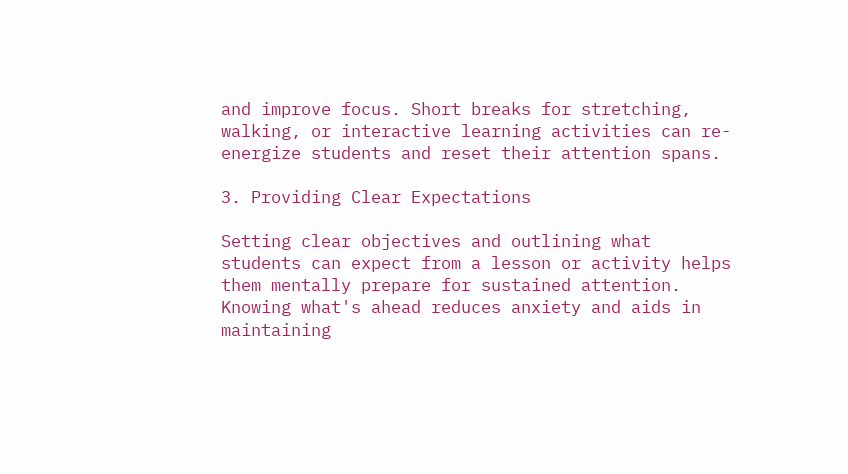and improve focus. Short breaks for stretching, walking, or interactive learning activities can re-energize students and reset their attention spans.

3. Providing Clear Expectations

Setting clear objectives and outlining what students can expect from a lesson or activity helps them mentally prepare for sustained attention. Knowing what's ahead reduces anxiety and aids in maintaining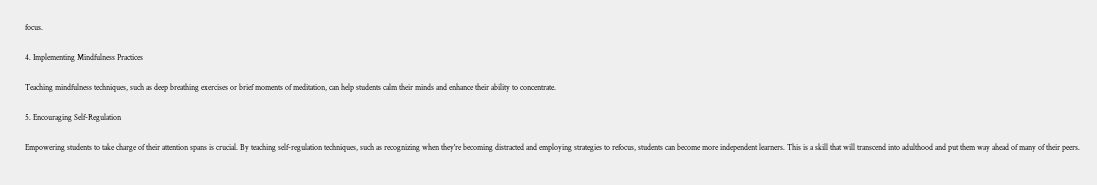focus.

4. Implementing Mindfulness Practices

Teaching mindfulness techniques, such as deep breathing exercises or brief moments of meditation, can help students calm their minds and enhance their ability to concentrate.

5. Encouraging Self-Regulation

Empowering students to take charge of their attention spans is crucial. By teaching self-regulation techniques, such as recognizing when they're becoming distracted and employing strategies to refocus, students can become more independent learners. This is a skill that will transcend into adulthood and put them way ahead of many of their peers.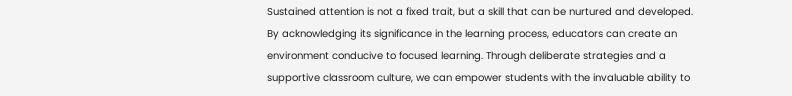Sustained attention is not a fixed trait, but a skill that can be nurtured and developed. By acknowledging its significance in the learning process, educators can create an environment conducive to focused learning. Through deliberate strategies and a supportive classroom culture, we can empower students with the invaluable ability to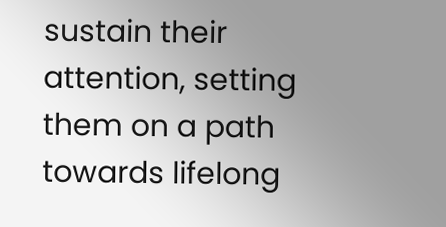sustain their attention, setting them on a path towards lifelong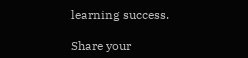learning success.

Share your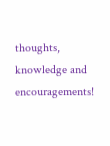thoughts, knowledge and encouragements!